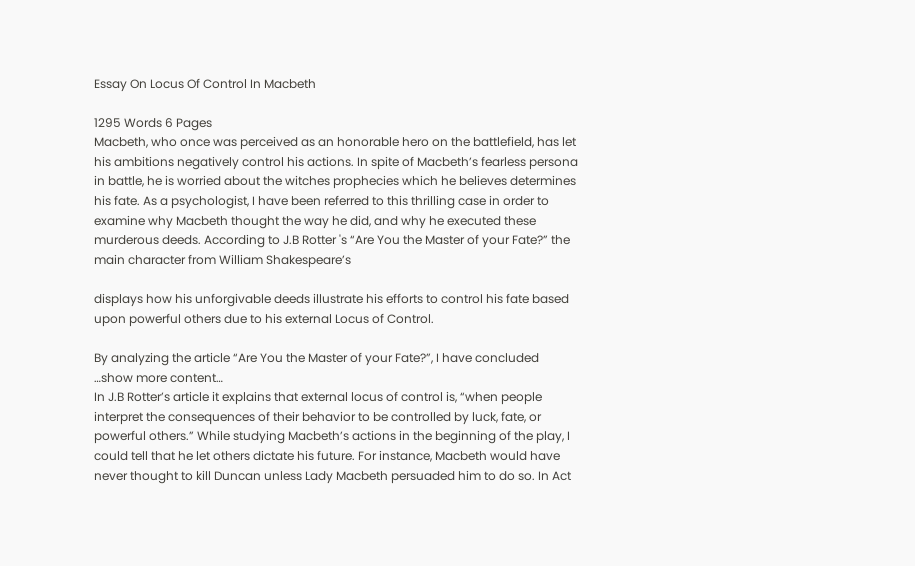Essay On Locus Of Control In Macbeth

1295 Words 6 Pages
Macbeth, who once was perceived as an honorable hero on the battlefield, has let his ambitions negatively control his actions. In spite of Macbeth’s fearless persona in battle, he is worried about the witches prophecies which he believes determines his fate. As a psychologist, I have been referred to this thrilling case in order to examine why Macbeth thought the way he did, and why he executed these murderous deeds. According to J.B Rotter 's “Are You the Master of your Fate?” the main character from William Shakespeare’s

displays how his unforgivable deeds illustrate his efforts to control his fate based upon powerful others due to his external Locus of Control.

By analyzing the article “Are You the Master of your Fate?”, I have concluded
…show more content…
In J.B Rotter’s article it explains that external locus of control is, “when people interpret the consequences of their behavior to be controlled by luck, fate, or powerful others.” While studying Macbeth’s actions in the beginning of the play, I could tell that he let others dictate his future. For instance, Macbeth would have never thought to kill Duncan unless Lady Macbeth persuaded him to do so. In Act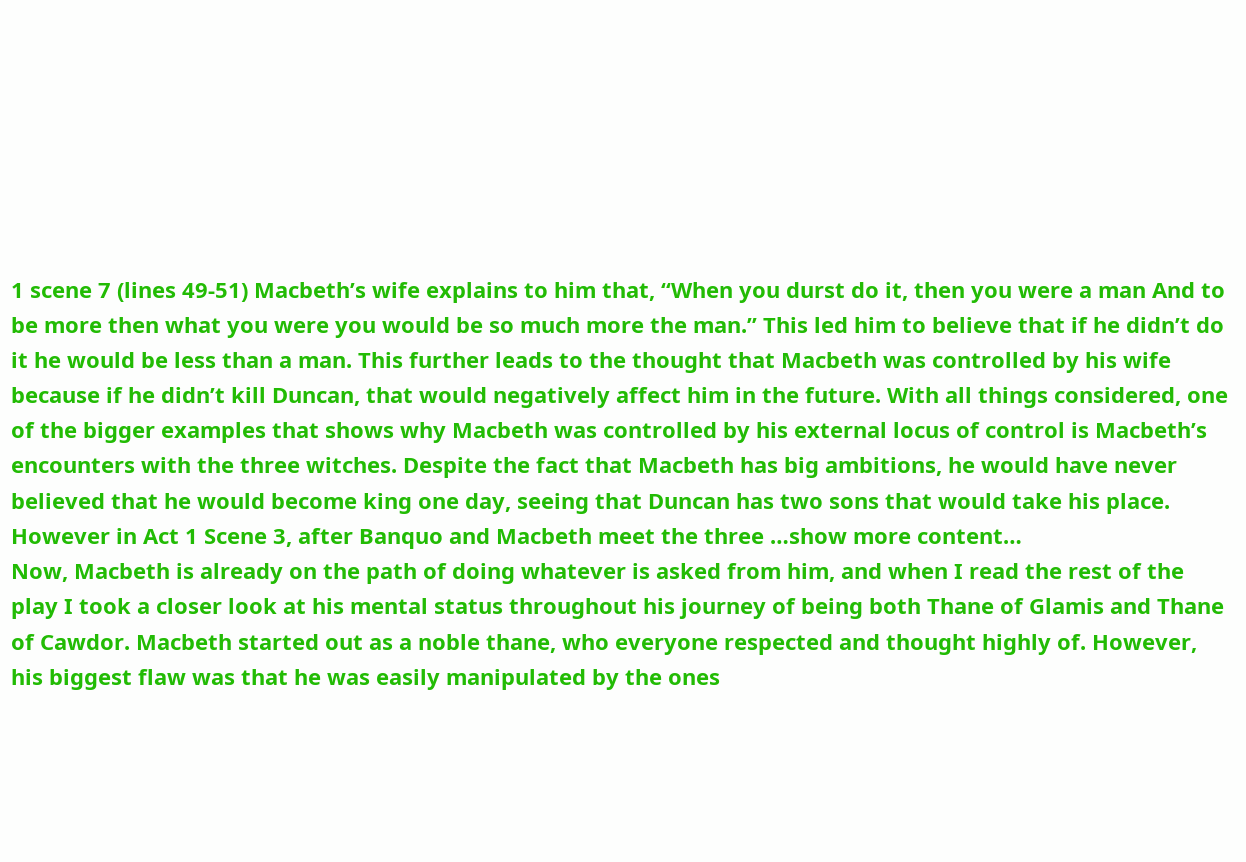1 scene 7 (lines 49-51) Macbeth’s wife explains to him that, “When you durst do it, then you were a man And to be more then what you were you would be so much more the man.” This led him to believe that if he didn’t do it he would be less than a man. This further leads to the thought that Macbeth was controlled by his wife because if he didn’t kill Duncan, that would negatively affect him in the future. With all things considered, one of the bigger examples that shows why Macbeth was controlled by his external locus of control is Macbeth’s encounters with the three witches. Despite the fact that Macbeth has big ambitions, he would have never believed that he would become king one day, seeing that Duncan has two sons that would take his place. However in Act 1 Scene 3, after Banquo and Macbeth meet the three …show more content…
Now, Macbeth is already on the path of doing whatever is asked from him, and when I read the rest of the play I took a closer look at his mental status throughout his journey of being both Thane of Glamis and Thane of Cawdor. Macbeth started out as a noble thane, who everyone respected and thought highly of. However, his biggest flaw was that he was easily manipulated by the ones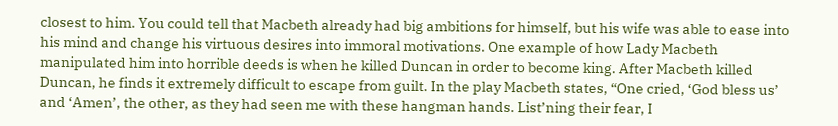closest to him. You could tell that Macbeth already had big ambitions for himself, but his wife was able to ease into his mind and change his virtuous desires into immoral motivations. One example of how Lady Macbeth manipulated him into horrible deeds is when he killed Duncan in order to become king. After Macbeth killed Duncan, he finds it extremely difficult to escape from guilt. In the play Macbeth states, “One cried, ‘God bless us’ and ‘Amen’, the other, as they had seen me with these hangman hands. List’ning their fear, I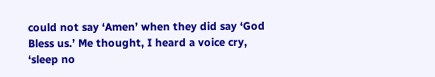could not say ‘Amen’ when they did say ‘God Bless us.’ Me thought, I heard a voice cry, ‘sleep no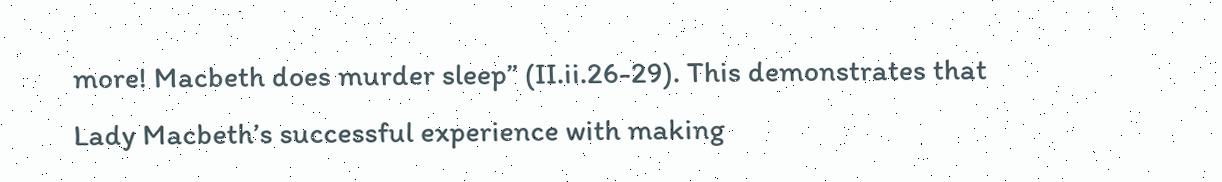more! Macbeth does murder sleep” (II.ii.26-29). This demonstrates that Lady Macbeth’s successful experience with making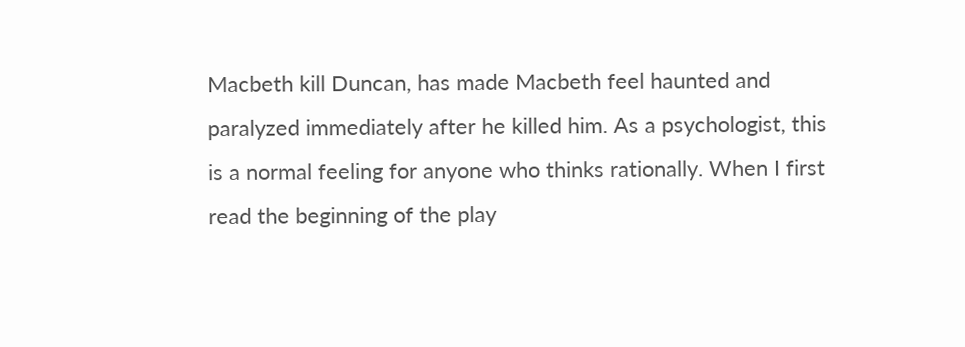Macbeth kill Duncan, has made Macbeth feel haunted and paralyzed immediately after he killed him. As a psychologist, this is a normal feeling for anyone who thinks rationally. When I first read the beginning of the play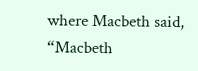where Macbeth said, “Macbeth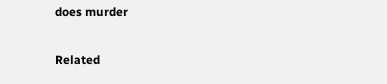does murder

Related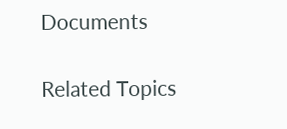Documents

Related Topics